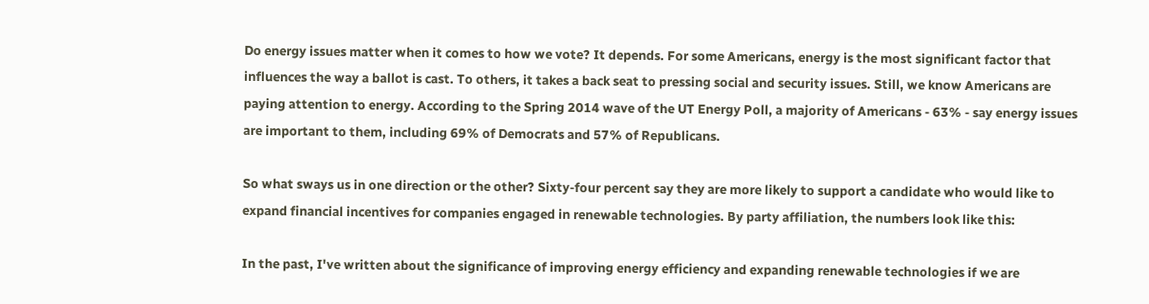Do energy issues matter when it comes to how we vote? It depends. For some Americans, energy is the most significant factor that influences the way a ballot is cast. To others, it takes a back seat to pressing social and security issues. Still, we know Americans are paying attention to energy. According to the Spring 2014 wave of the UT Energy Poll, a majority of Americans - 63% - say energy issues are important to them, including 69% of Democrats and 57% of Republicans.

So what sways us in one direction or the other? Sixty-four percent say they are more likely to support a candidate who would like to expand financial incentives for companies engaged in renewable technologies. By party affiliation, the numbers look like this:

In the past, I've written about the significance of improving energy efficiency and expanding renewable technologies if we are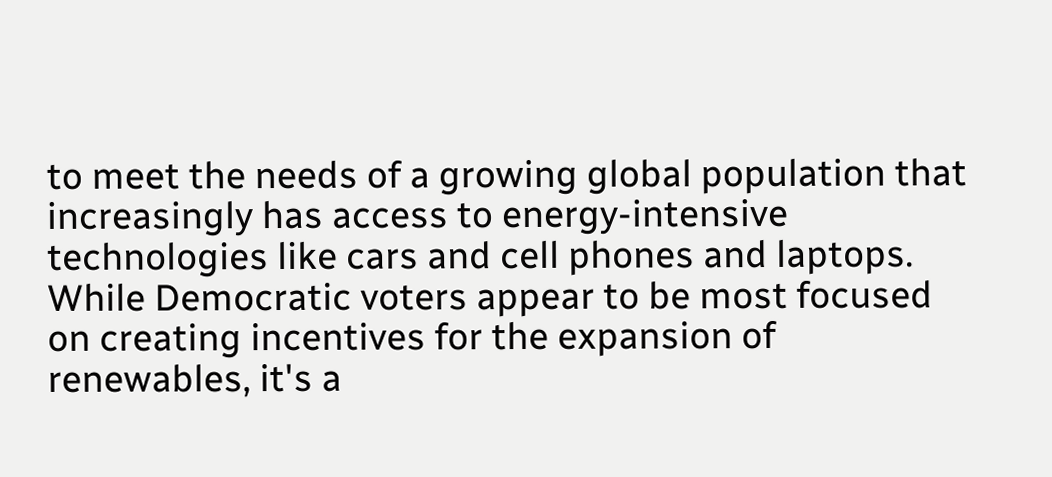to meet the needs of a growing global population that increasingly has access to energy-intensive technologies like cars and cell phones and laptops. While Democratic voters appear to be most focused on creating incentives for the expansion of renewables, it's a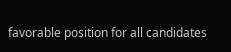favorable position for all candidates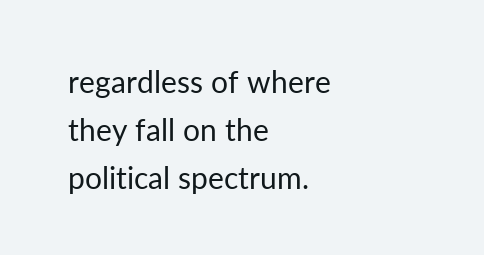regardless of where they fall on the political spectrum.